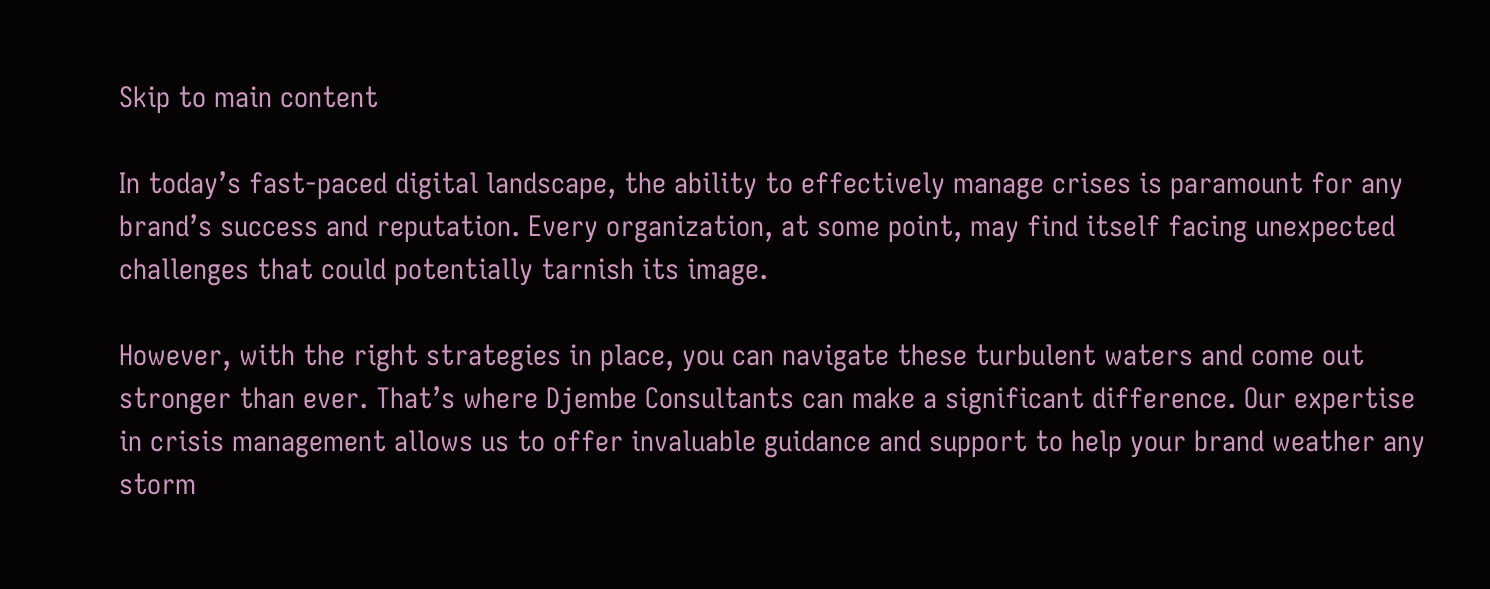Skip to main content

In today’s fast-paced digital landscape, the ability to effectively manage crises is paramount for any brand’s success and reputation. Every organization, at some point, may find itself facing unexpected challenges that could potentially tarnish its image.

However, with the right strategies in place, you can navigate these turbulent waters and come out stronger than ever. That’s where Djembe Consultants can make a significant difference. Our expertise in crisis management allows us to offer invaluable guidance and support to help your brand weather any storm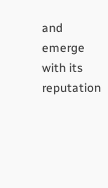and emerge with its reputation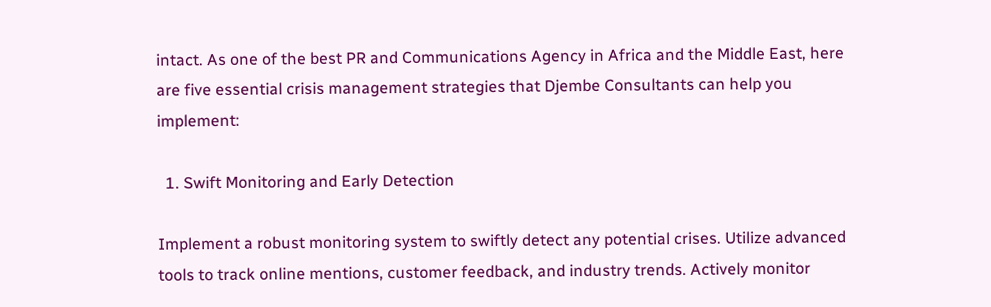intact. As one of the best PR and Communications Agency in Africa and the Middle East, here are five essential crisis management strategies that Djembe Consultants can help you implement:

  1. Swift Monitoring and Early Detection

Implement a robust monitoring system to swiftly detect any potential crises. Utilize advanced tools to track online mentions, customer feedback, and industry trends. Actively monitor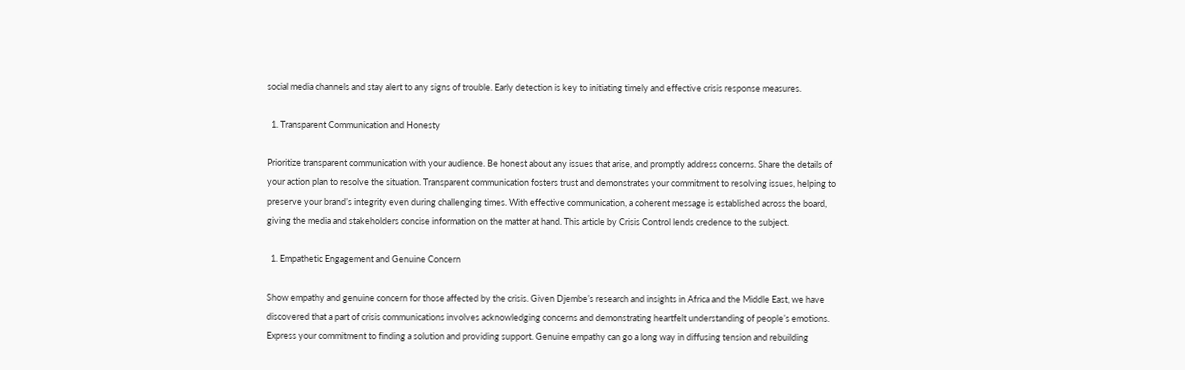social media channels and stay alert to any signs of trouble. Early detection is key to initiating timely and effective crisis response measures.

  1. Transparent Communication and Honesty

Prioritize transparent communication with your audience. Be honest about any issues that arise, and promptly address concerns. Share the details of your action plan to resolve the situation. Transparent communication fosters trust and demonstrates your commitment to resolving issues, helping to preserve your brand’s integrity even during challenging times. With effective communication, a coherent message is established across the board, giving the media and stakeholders concise information on the matter at hand. This article by Crisis Control lends credence to the subject.

  1. Empathetic Engagement and Genuine Concern

Show empathy and genuine concern for those affected by the crisis. Given Djembe’s research and insights in Africa and the Middle East, we have discovered that a part of crisis communications involves acknowledging concerns and demonstrating heartfelt understanding of people’s emotions. Express your commitment to finding a solution and providing support. Genuine empathy can go a long way in diffusing tension and rebuilding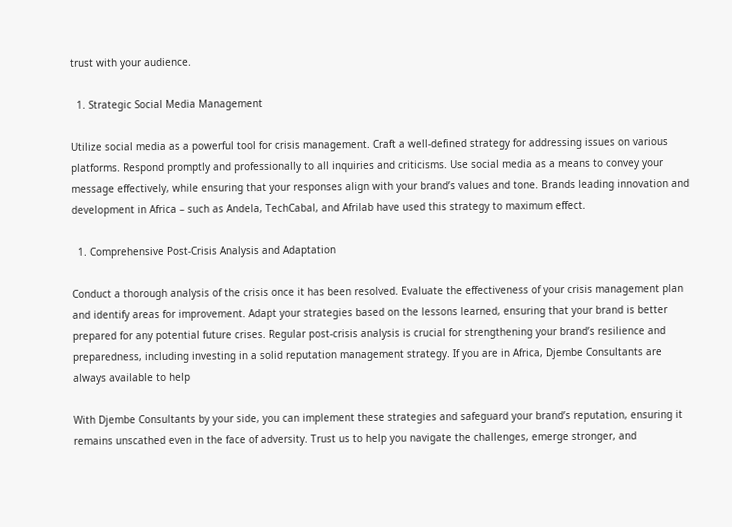trust with your audience.

  1. Strategic Social Media Management

Utilize social media as a powerful tool for crisis management. Craft a well-defined strategy for addressing issues on various platforms. Respond promptly and professionally to all inquiries and criticisms. Use social media as a means to convey your message effectively, while ensuring that your responses align with your brand’s values and tone. Brands leading innovation and development in Africa – such as Andela, TechCabal, and Afrilab have used this strategy to maximum effect.

  1. Comprehensive Post-Crisis Analysis and Adaptation

Conduct a thorough analysis of the crisis once it has been resolved. Evaluate the effectiveness of your crisis management plan and identify areas for improvement. Adapt your strategies based on the lessons learned, ensuring that your brand is better prepared for any potential future crises. Regular post-crisis analysis is crucial for strengthening your brand’s resilience and preparedness, including investing in a solid reputation management strategy. If you are in Africa, Djembe Consultants are always available to help

With Djembe Consultants by your side, you can implement these strategies and safeguard your brand’s reputation, ensuring it remains unscathed even in the face of adversity. Trust us to help you navigate the challenges, emerge stronger, and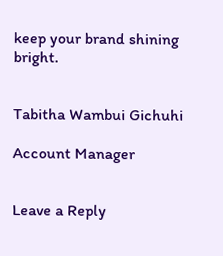keep your brand shining bright.


Tabitha Wambui Gichuhi

Account Manager


Leave a Reply